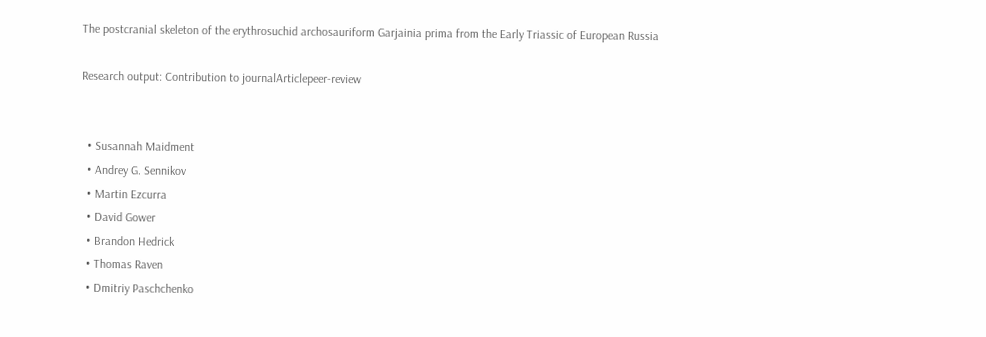The postcranial skeleton of the erythrosuchid archosauriform Garjainia prima from the Early Triassic of European Russia

Research output: Contribution to journalArticlepeer-review


  • Susannah Maidment
  • Andrey G. Sennikov
  • Martin Ezcurra
  • David Gower
  • Brandon Hedrick
  • Thomas Raven
  • Dmitriy Paschchenko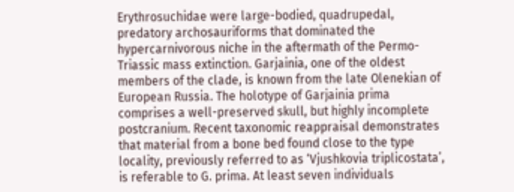Erythrosuchidae were large-bodied, quadrupedal, predatory archosauriforms that dominated the hypercarnivorous niche in the aftermath of the Permo-Triassic mass extinction. Garjainia, one of the oldest members of the clade, is known from the late Olenekian of European Russia. The holotype of Garjainia prima comprises a well-preserved skull, but highly incomplete postcranium. Recent taxonomic reappraisal demonstrates that material from a bone bed found close to the type locality, previously referred to as ‘Vjushkovia triplicostata’, is referable to G. prima. At least seven individuals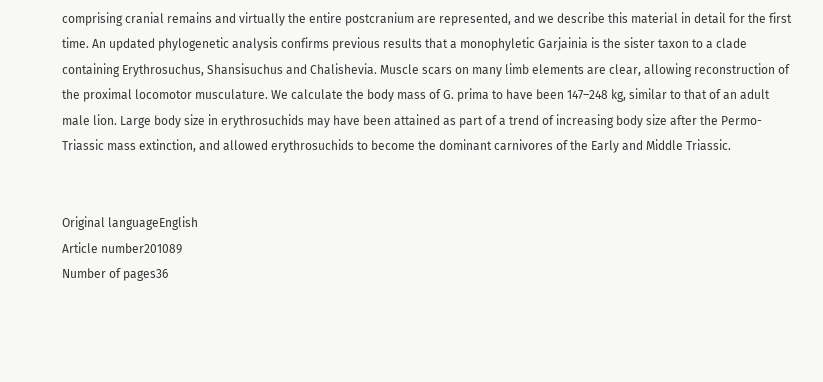comprising cranial remains and virtually the entire postcranium are represented, and we describe this material in detail for the first time. An updated phylogenetic analysis confirms previous results that a monophyletic Garjainia is the sister taxon to a clade containing Erythrosuchus, Shansisuchus and Chalishevia. Muscle scars on many limb elements are clear, allowing reconstruction of the proximal locomotor musculature. We calculate the body mass of G. prima to have been 147–248 kg, similar to that of an adult male lion. Large body size in erythrosuchids may have been attained as part of a trend of increasing body size after the Permo-Triassic mass extinction, and allowed erythrosuchids to become the dominant carnivores of the Early and Middle Triassic.


Original languageEnglish
Article number201089
Number of pages36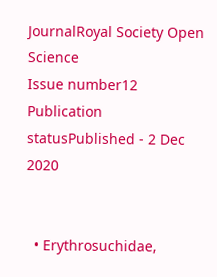JournalRoyal Society Open Science
Issue number12
Publication statusPublished - 2 Dec 2020


  • Erythrosuchidae,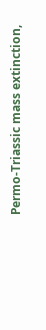Permo-Triassic mass extinction,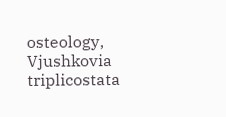osteology, Vjushkovia triplicostata